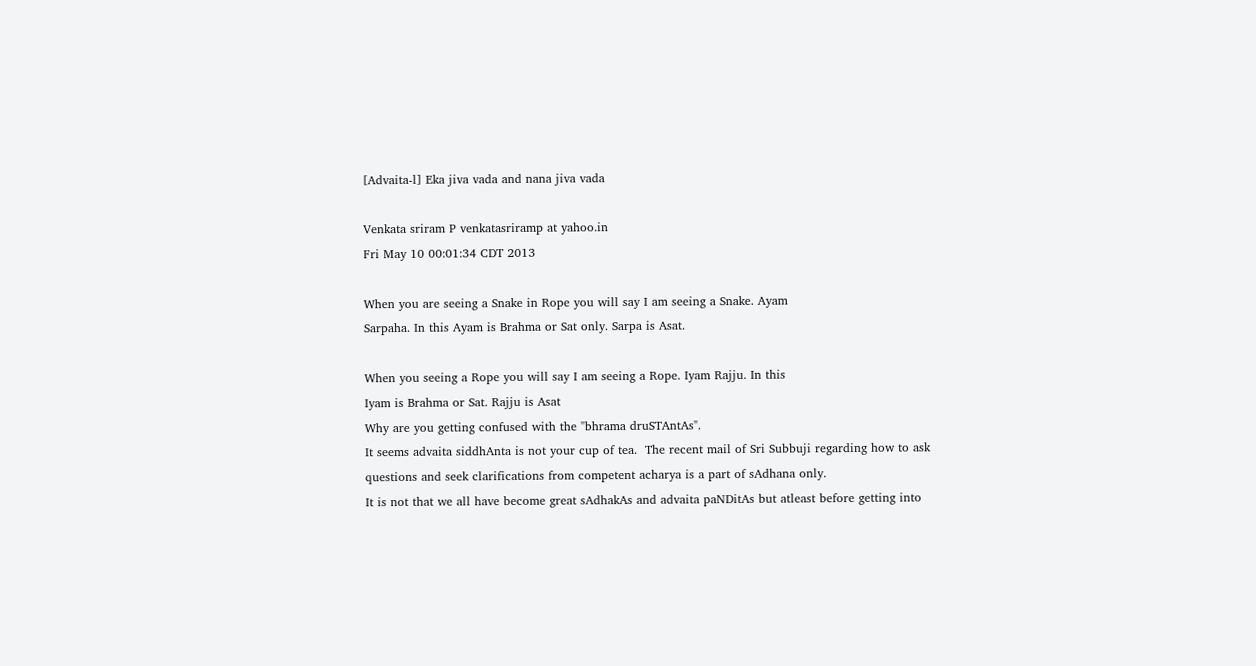[Advaita-l] Eka jiva vada and nana jiva vada

Venkata sriram P venkatasriramp at yahoo.in
Fri May 10 00:01:34 CDT 2013

When you are seeing a Snake in Rope you will say I am seeing a Snake. Ayam
Sarpaha. In this Ayam is Brahma or Sat only. Sarpa is Asat.

When you seeing a Rope you will say I am seeing a Rope. Iyam Rajju. In this
Iyam is Brahma or Sat. Rajju is Asat
Why are you getting confused with the "bhrama druSTAntAs".
It seems advaita siddhAnta is not your cup of tea.  The recent mail of Sri Subbuji regarding how to ask questions and seek clarifications from competent acharya is a part of sAdhana only.
It is not that we all have become great sAdhakAs and advaita paNDitAs but atleast before getting into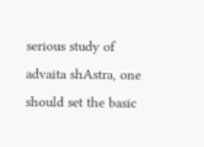serious study of advaita shAstra, one should set the basic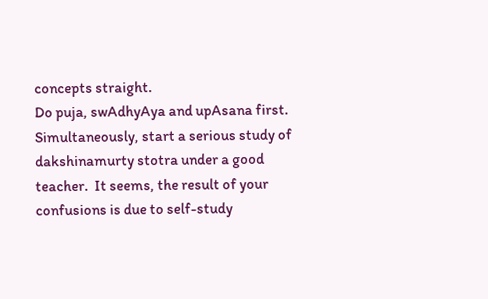concepts straight.
Do puja, swAdhyAya and upAsana first.  Simultaneously, start a serious study of dakshinamurty stotra under a good teacher.  It seems, the result of your confusions is due to self-study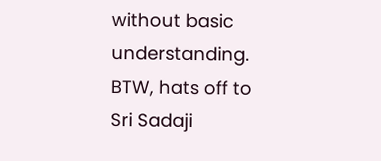without basic understanding.
BTW, hats off to Sri Sadaji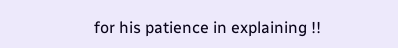for his patience in explaining !!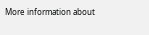More information about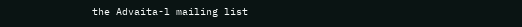the Advaita-l mailing list